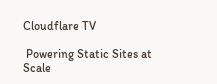Cloudflare TV

 Powering Static Sites at Scale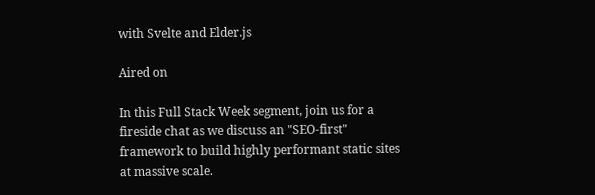with Svelte and Elder.js

Aired on

In this Full Stack Week segment, join us for a fireside chat as we discuss an "SEO-first" framework to build highly performant static sites at massive scale.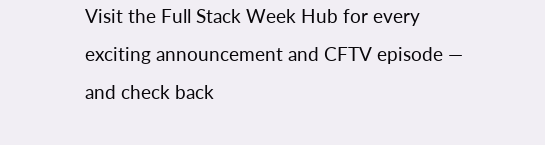Visit the Full Stack Week Hub for every exciting announcement and CFTV episode — and check back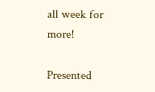all week for more!

Presented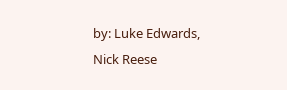by: Luke Edwards, Nick Reese